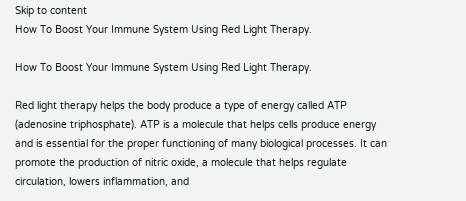Skip to content
How To Boost Your Immune System Using Red Light Therapy.

How To Boost Your Immune System Using Red Light Therapy.

Red light therapy helps the body produce a type of energy called ATP (adenosine triphosphate). ATP is a molecule that helps cells produce energy and is essential for the proper functioning of many biological processes. It can promote the production of nitric oxide, a molecule that helps regulate circulation, lowers inflammation, and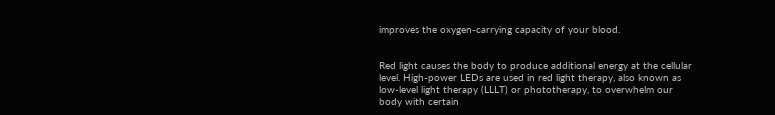improves the oxygen-carrying capacity of your blood.


Red light causes the body to produce additional energy at the cellular level. High-power LEDs are used in red light therapy, also known as low-level light therapy (LLLT) or phototherapy, to overwhelm our body with certain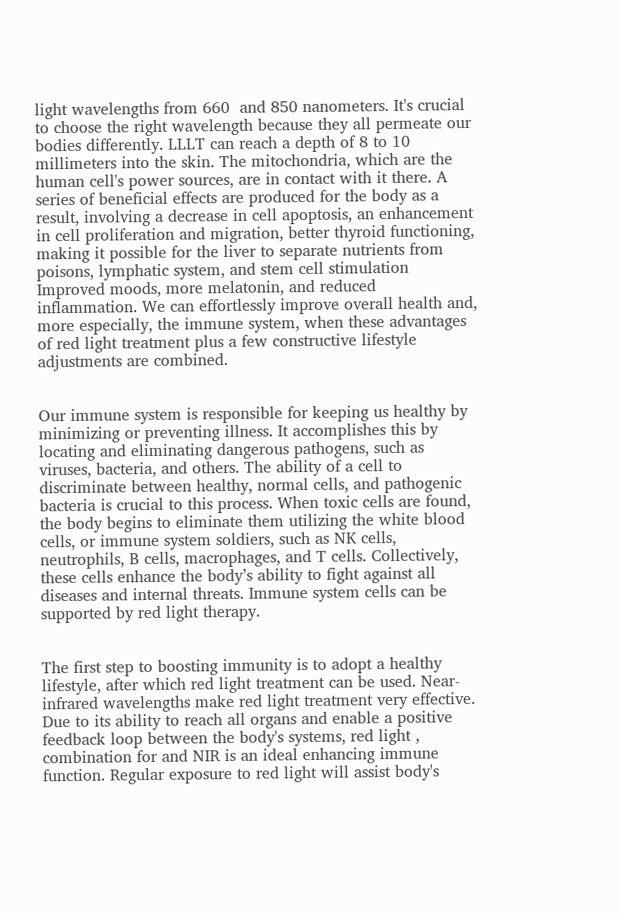light wavelengths from 660  and 850 nanometers. It's crucial to choose the right wavelength because they all permeate our bodies differently. LLLT can reach a depth of 8 to 10 millimeters into the skin. The mitochondria, which are the human cell's power sources, are in contact with it there. A series of beneficial effects are produced for the body as a result, involving a decrease in cell apoptosis, an enhancement in cell proliferation and migration, better thyroid functioning, making it possible for the liver to separate nutrients from poisons, lymphatic system, and stem cell stimulation Improved moods, more melatonin, and reduced inflammation. We can effortlessly improve overall health and, more especially, the immune system, when these advantages of red light treatment plus a few constructive lifestyle adjustments are combined.


Our immune system is responsible for keeping us healthy by minimizing or preventing illness. It accomplishes this by locating and eliminating dangerous pathogens, such as viruses, bacteria, and others. The ability of a cell to discriminate between healthy, normal cells, and pathogenic bacteria is crucial to this process. When toxic cells are found, the body begins to eliminate them utilizing the white blood cells, or immune system soldiers, such as NK cells, neutrophils, B cells, macrophages, and T cells. Collectively, these cells enhance the body’s ability to fight against all diseases and internal threats. Immune system cells can be supported by red light therapy.


The first step to boosting immunity is to adopt a healthy lifestyle, after which red light treatment can be used. Near-infrared wavelengths make red light treatment very effective. Due to its ability to reach all organs and enable a positive feedback loop between the body's systems, red light , combination for and NIR is an ideal enhancing immune function. Regular exposure to red light will assist body's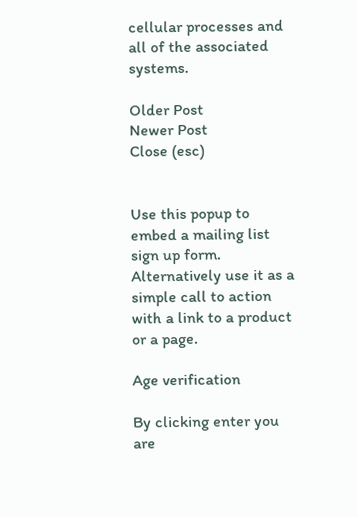cellular processes and all of the associated systems.

Older Post
Newer Post
Close (esc)


Use this popup to embed a mailing list sign up form. Alternatively use it as a simple call to action with a link to a product or a page.

Age verification

By clicking enter you are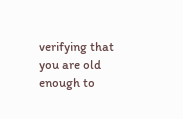verifying that you are old enough to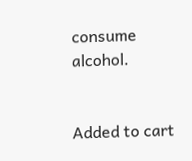consume alcohol.


Added to cart